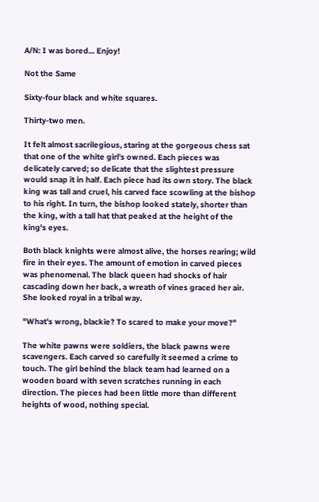A/N: I was bored... Enjoy!

Not the Same

Sixty-four black and white squares.

Thirty-two men.

It felt almost sacrilegious, staring at the gorgeous chess sat that one of the white girl's owned. Each pieces was delicately carved; so delicate that the slightest pressure would snap it in half. Each piece had its own story. The black king was tall and cruel, his carved face scowling at the bishop to his right. In turn, the bishop looked stately, shorter than the king, with a tall hat that peaked at the height of the king's eyes.

Both black knights were almost alive, the horses rearing; wild fire in their eyes. The amount of emotion in carved pieces was phenomenal. The black queen had shocks of hair cascading down her back, a wreath of vines graced her air. She looked royal in a tribal way.

"What's wrong, blackie? To scared to make your move?"

The white pawns were soldiers, the black pawns were scavengers. Each carved so carefully it seemed a crime to touch. The girl behind the black team had learned on a wooden board with seven scratches running in each direction. The pieces had been little more than different heights of wood, nothing special.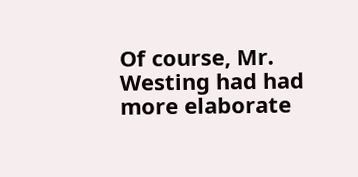Of course, Mr. Westing had had more elaborate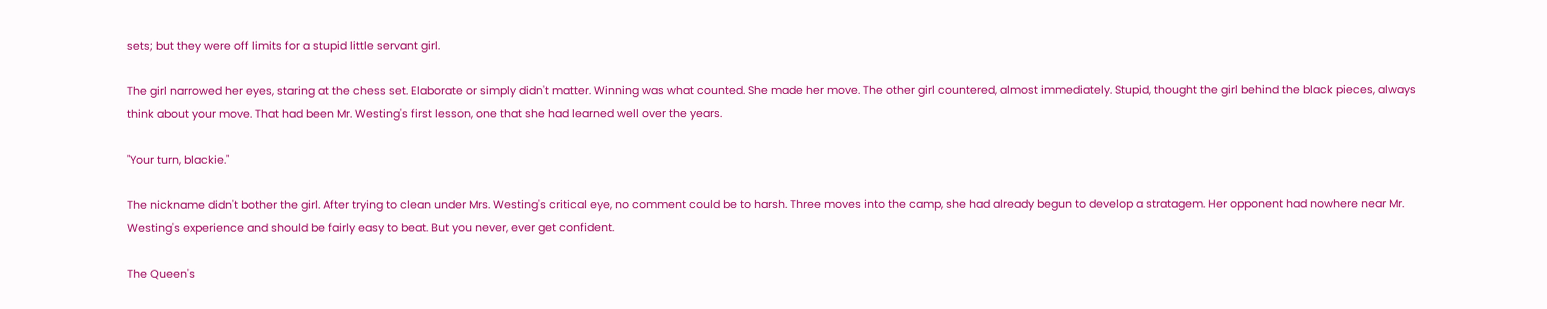sets; but they were off limits for a stupid little servant girl.

The girl narrowed her eyes, staring at the chess set. Elaborate or simply didn't matter. Winning was what counted. She made her move. The other girl countered, almost immediately. Stupid, thought the girl behind the black pieces, always think about your move. That had been Mr. Westing's first lesson, one that she had learned well over the years.

"Your turn, blackie."

The nickname didn't bother the girl. After trying to clean under Mrs. Westing's critical eye, no comment could be to harsh. Three moves into the camp, she had already begun to develop a stratagem. Her opponent had nowhere near Mr. Westing's experience and should be fairly easy to beat. But you never, ever get confident.

The Queen's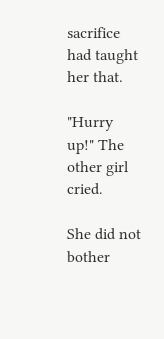sacrifice had taught her that.

"Hurry up!" The other girl cried.

She did not bother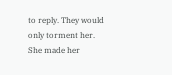to reply. They would only torment her. She made her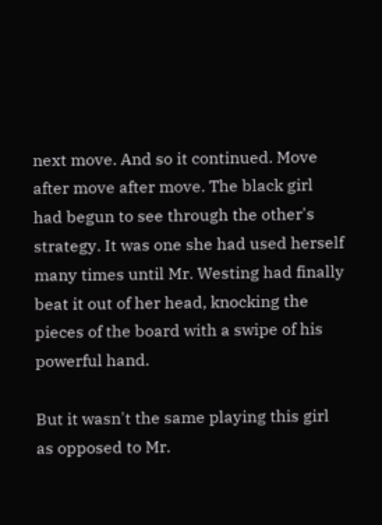next move. And so it continued. Move after move after move. The black girl had begun to see through the other's strategy. It was one she had used herself many times until Mr. Westing had finally beat it out of her head, knocking the pieces of the board with a swipe of his powerful hand.

But it wasn't the same playing this girl as opposed to Mr.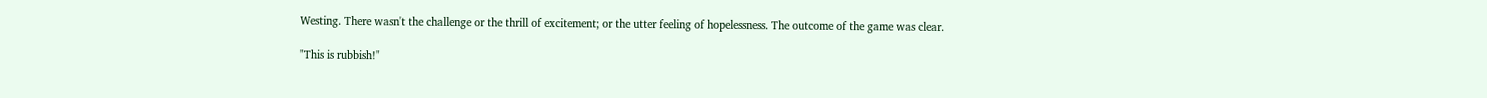Westing. There wasn't the challenge or the thrill of excitement; or the utter feeling of hopelessness. The outcome of the game was clear.

"This is rubbish!"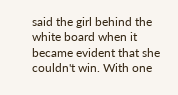said the girl behind the white board when it became evident that she couldn't win. With one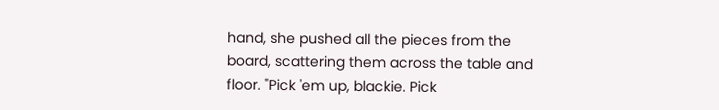hand, she pushed all the pieces from the board, scattering them across the table and floor. "Pick 'em up, blackie. Pick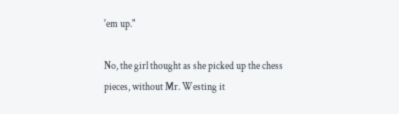'em up."

No, the girl thought as she picked up the chess pieces, without Mr. Westing it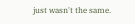just wasn't the same.